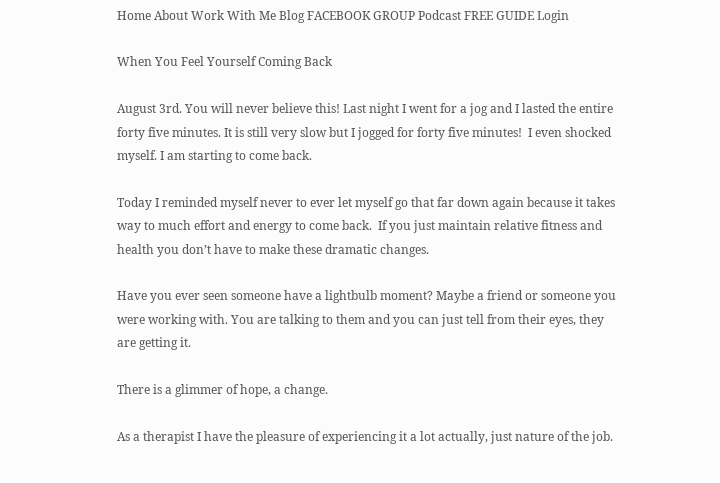Home About Work With Me Blog FACEBOOK GROUP Podcast FREE GUIDE Login

When You Feel Yourself Coming Back

August 3rd. You will never believe this! Last night I went for a jog and I lasted the entire forty five minutes. It is still very slow but I jogged for forty five minutes!  I even shocked myself. I am starting to come back.

Today I reminded myself never to ever let myself go that far down again because it takes way to much effort and energy to come back.  If you just maintain relative fitness and health you don’t have to make these dramatic changes.

Have you ever seen someone have a lightbulb moment? Maybe a friend or someone you were working with. You are talking to them and you can just tell from their eyes, they are getting it.

There is a glimmer of hope, a change.

As a therapist I have the pleasure of experiencing it a lot actually, just nature of the job.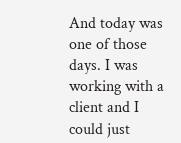And today was one of those days. I was working with a client and I could just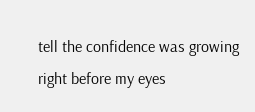tell the confidence was growing right before my eyes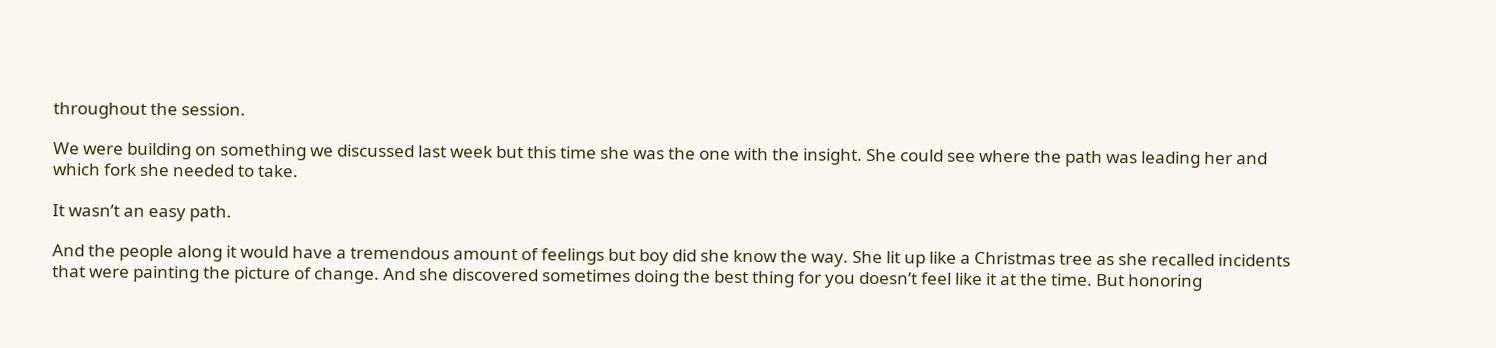throughout the session.

We were building on something we discussed last week but this time she was the one with the insight. She could see where the path was leading her and which fork she needed to take.

It wasn’t an easy path.

And the people along it would have a tremendous amount of feelings but boy did she know the way. She lit up like a Christmas tree as she recalled incidents that were painting the picture of change. And she discovered sometimes doing the best thing for you doesn’t feel like it at the time. But honoring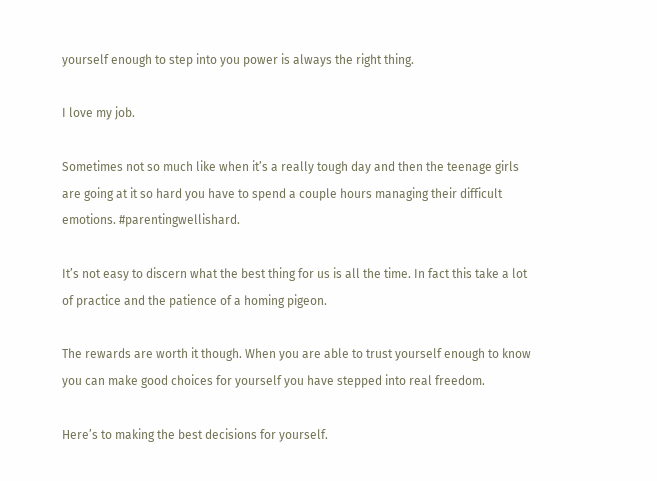yourself enough to step into you power is always the right thing.

I love my job.

Sometimes not so much like when it’s a really tough day and then the teenage girls are going at it so hard you have to spend a couple hours managing their difficult emotions. #parentingwellishard.

It’s not easy to discern what the best thing for us is all the time. In fact this take a lot of practice and the patience of a homing pigeon.

The rewards are worth it though. When you are able to trust yourself enough to know you can make good choices for yourself you have stepped into real freedom.

Here’s to making the best decisions for yourself.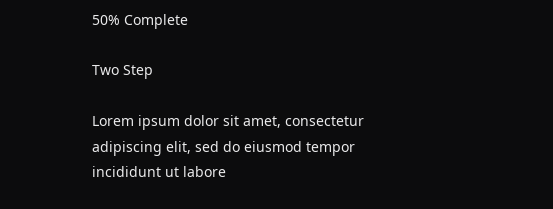50% Complete

Two Step

Lorem ipsum dolor sit amet, consectetur adipiscing elit, sed do eiusmod tempor incididunt ut labore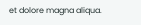et dolore magna aliqua.